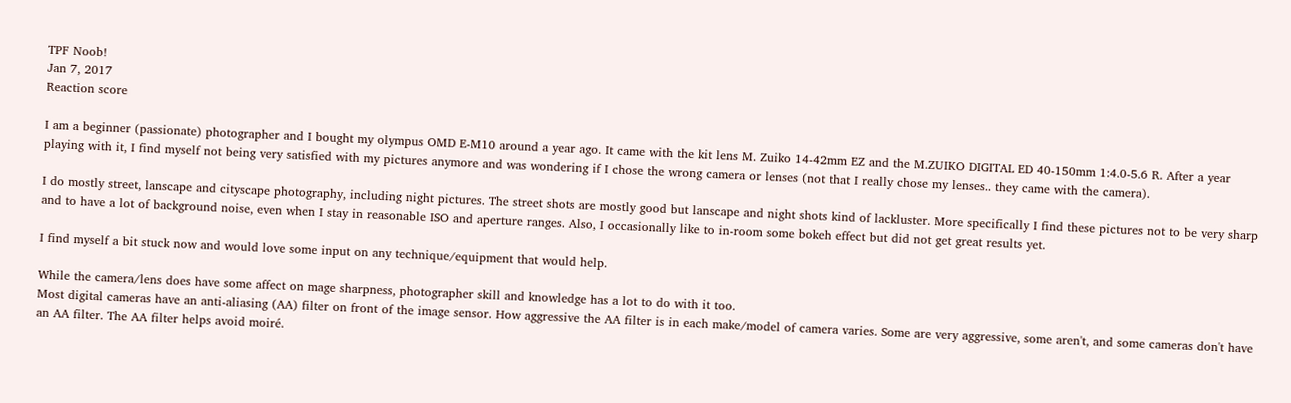TPF Noob!
Jan 7, 2017
Reaction score

I am a beginner (passionate) photographer and I bought my olympus OMD E-M10 around a year ago. It came with the kit lens M. Zuiko 14-42mm EZ and the M.ZUIKO DIGITAL ED 40-150mm 1:4.0-5.6 R. After a year playing with it, I find myself not being very satisfied with my pictures anymore and was wondering if I chose the wrong camera or lenses (not that I really chose my lenses.. they came with the camera).

I do mostly street, lanscape and cityscape photography, including night pictures. The street shots are mostly good but lanscape and night shots kind of lackluster. More specifically I find these pictures not to be very sharp and to have a lot of background noise, even when I stay in reasonable ISO and aperture ranges. Also, I occasionally like to in-room some bokeh effect but did not get great results yet.

I find myself a bit stuck now and would love some input on any technique/equipment that would help.

While the camera/lens does have some affect on mage sharpness, photographer skill and knowledge has a lot to do with it too.
Most digital cameras have an anti-aliasing (AA) filter on front of the image sensor. How aggressive the AA filter is in each make/model of camera varies. Some are very aggressive, some aren't, and some cameras don't have an AA filter. The AA filter helps avoid moiré.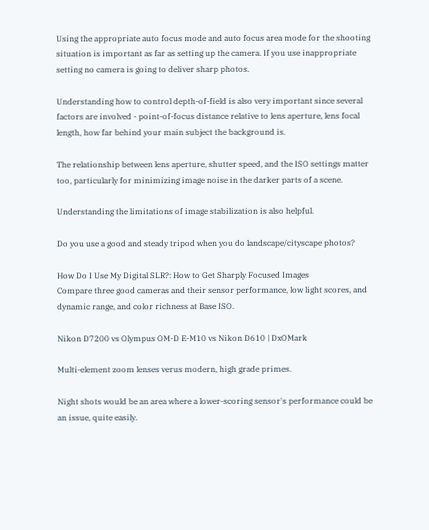Using the appropriate auto focus mode and auto focus area mode for the shooting situation is important as far as setting up the camera. If you use inappropriate setting no camera is going to deliver sharp photos.

Understanding how to control depth-of-field is also very important since several factors are involved - point-of-focus distance relative to lens aperture, lens focal length, how far behind your main subject the background is.

The relationship between lens aperture, shutter speed, and the ISO settings matter too, particularly for minimizing image noise in the darker parts of a scene.

Understanding the limitations of image stabilization is also helpful.

Do you use a good and steady tripod when you do landscape/cityscape photos?

How Do I Use My Digital SLR?: How to Get Sharply Focused Images
Compare three good cameras and their sensor performance, low light scores, and dynamic range, and color richness at Base ISO.

Nikon D7200 vs Olympus OM-D E-M10 vs Nikon D610 | DxOMark

Multi-element zoom lenses verus modern, high grade primes.

Night shots would be an area where a lower-scoring sensor's performance could be an issue, quite easily.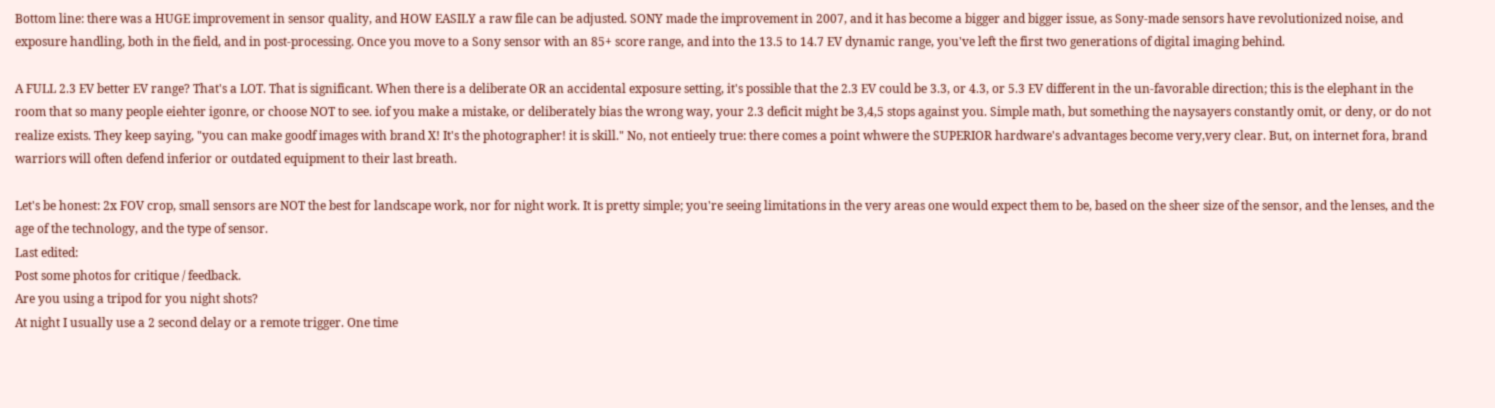Bottom line: there was a HUGE improvement in sensor quality, and HOW EASILY a raw file can be adjusted. SONY made the improvement in 2007, and it has become a bigger and bigger issue, as Sony-made sensors have revolutionized noise, and exposure handling, both in the field, and in post-processing. Once you move to a Sony sensor with an 85+ score range, and into the 13.5 to 14.7 EV dynamic range, you've left the first two generations of digital imaging behind.

A FULL 2.3 EV better EV range? That's a LOT. That is significant. When there is a deliberate OR an accidental exposure setting, it's possible that the 2.3 EV could be 3.3, or 4.3, or 5.3 EV different in the un-favorable direction; this is the elephant in the room that so many people eiehter igonre, or choose NOT to see. iof you make a mistake, or deliberately bias the wrong way, your 2.3 deficit might be 3,4,5 stops against you. Simple math, but something the naysayers constantly omit, or deny, or do not realize exists. They keep saying, "you can make goodf images with brand X! It's the photographer! it is skill." No, not entieely true: there comes a point whwere the SUPERIOR hardware's advantages become very,very clear. But, on internet fora, brand warriors will often defend inferior or outdated equipment to their last breath.

Let's be honest: 2x FOV crop, small sensors are NOT the best for landscape work, nor for night work. It is pretty simple; you're seeing limitations in the very areas one would expect them to be, based on the sheer size of the sensor, and the lenses, and the age of the technology, and the type of sensor.
Last edited:
Post some photos for critique / feedback.
Are you using a tripod for you night shots?
At night I usually use a 2 second delay or a remote trigger. One time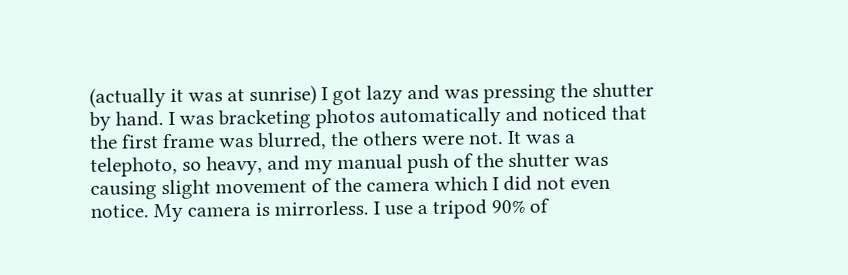(actually it was at sunrise) I got lazy and was pressing the shutter by hand. I was bracketing photos automatically and noticed that the first frame was blurred, the others were not. It was a telephoto, so heavy, and my manual push of the shutter was causing slight movement of the camera which I did not even notice. My camera is mirrorless. I use a tripod 90% of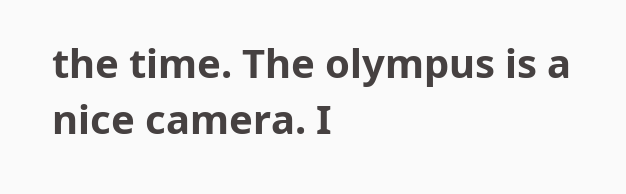the time. The olympus is a nice camera. I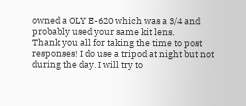owned a OLY E-620 which was a 3/4 and probably used your same kit lens.
Thank you all for taking the time to post responses! I do use a tripod at night but not during the day. I will try to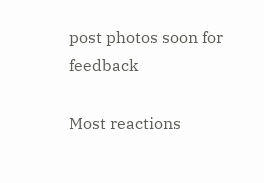post photos soon for feedback

Most reactions